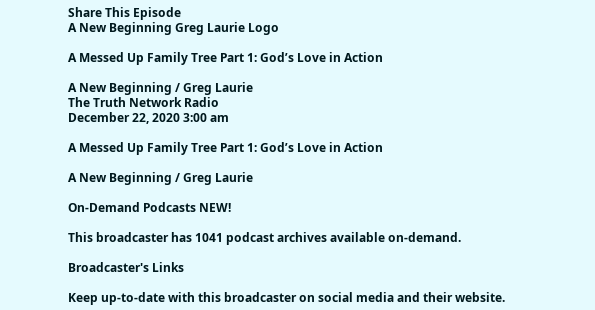Share This Episode
A New Beginning Greg Laurie Logo

A Messed Up Family Tree Part 1: God’s Love in Action

A New Beginning / Greg Laurie
The Truth Network Radio
December 22, 2020 3:00 am

A Messed Up Family Tree Part 1: God’s Love in Action

A New Beginning / Greg Laurie

On-Demand Podcasts NEW!

This broadcaster has 1041 podcast archives available on-demand.

Broadcaster's Links

Keep up-to-date with this broadcaster on social media and their website.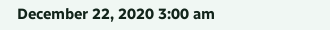December 22, 2020 3:00 am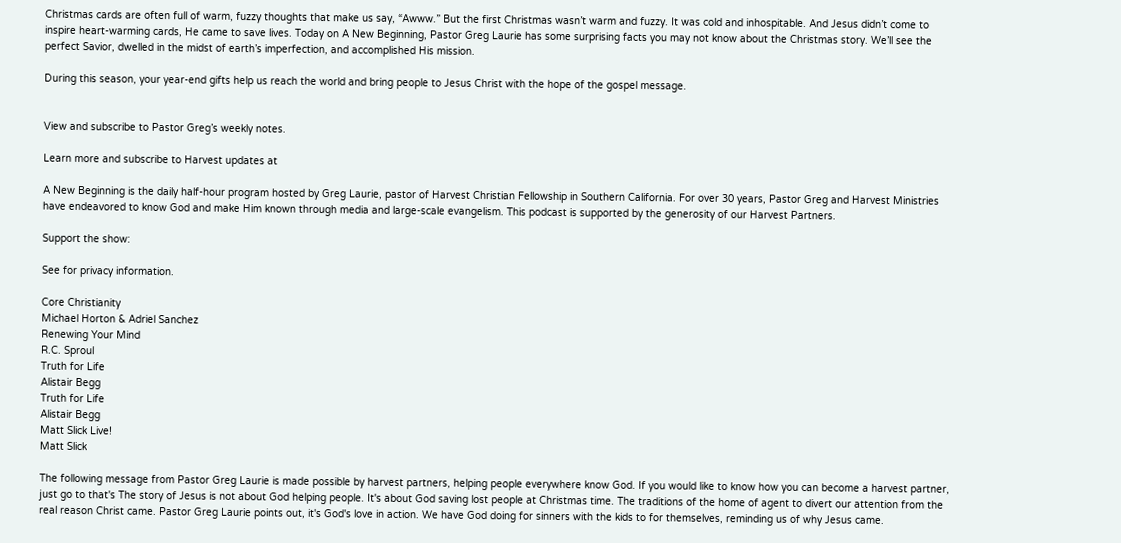Christmas cards are often full of warm, fuzzy thoughts that make us say, “Awww.” But the first Christmas wasn’t warm and fuzzy. It was cold and inhospitable. And Jesus didn’t come to inspire heart-warming cards, He came to save lives. Today on A New Beginning, Pastor Greg Laurie has some surprising facts you may not know about the Christmas story. We’ll see the perfect Savior, dwelled in the midst of earth’s imperfection, and accomplished His mission.

During this season, your year-end gifts help us reach the world and bring people to Jesus Christ with the hope of the gospel message.


View and subscribe to Pastor Greg’s weekly notes.

Learn more and subscribe to Harvest updates at

A New Beginning is the daily half-hour program hosted by Greg Laurie, pastor of Harvest Christian Fellowship in Southern California. For over 30 years, Pastor Greg and Harvest Ministries have endeavored to know God and make Him known through media and large-scale evangelism. This podcast is supported by the generosity of our Harvest Partners.

Support the show:

See for privacy information.

Core Christianity
Michael Horton & Adriel Sanchez
Renewing Your Mind
R.C. Sproul
Truth for Life
Alistair Begg
Truth for Life
Alistair Begg
Matt Slick Live!
Matt Slick

The following message from Pastor Greg Laurie is made possible by harvest partners, helping people everywhere know God. If you would like to know how you can become a harvest partner, just go to that's The story of Jesus is not about God helping people. It's about God saving lost people at Christmas time. The traditions of the home of agent to divert our attention from the real reason Christ came. Pastor Greg Laurie points out, it's God's love in action. We have God doing for sinners with the kids to for themselves, reminding us of why Jesus came.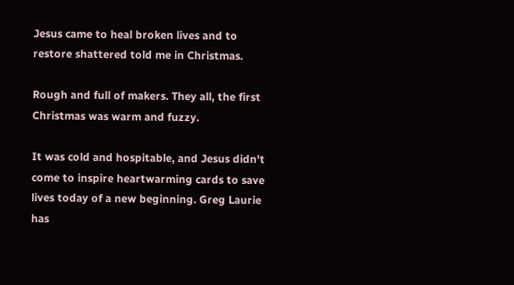Jesus came to heal broken lives and to restore shattered told me in Christmas.

Rough and full of makers. They all, the first Christmas was warm and fuzzy.

It was cold and hospitable, and Jesus didn't come to inspire heartwarming cards to save lives today of a new beginning. Greg Laurie has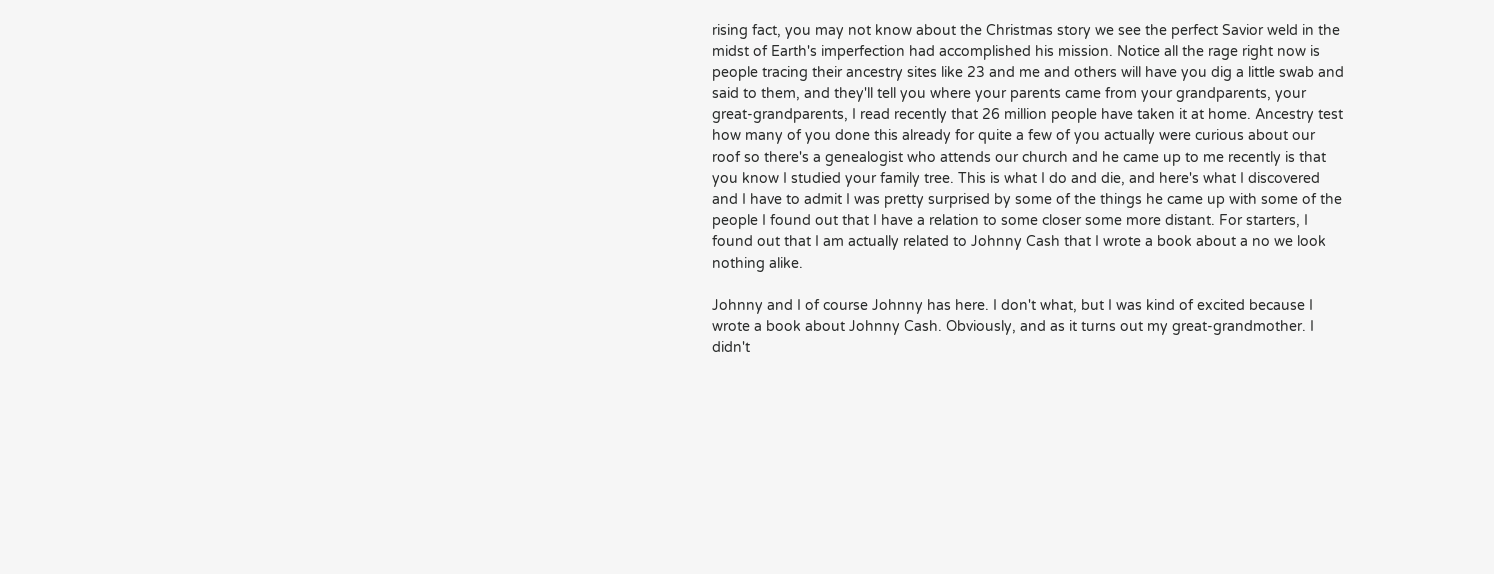rising fact, you may not know about the Christmas story we see the perfect Savior weld in the midst of Earth's imperfection had accomplished his mission. Notice all the rage right now is people tracing their ancestry sites like 23 and me and others will have you dig a little swab and said to them, and they'll tell you where your parents came from your grandparents, your great-grandparents, I read recently that 26 million people have taken it at home. Ancestry test how many of you done this already for quite a few of you actually were curious about our roof so there's a genealogist who attends our church and he came up to me recently is that you know I studied your family tree. This is what I do and die, and here's what I discovered and I have to admit I was pretty surprised by some of the things he came up with some of the people I found out that I have a relation to some closer some more distant. For starters, I found out that I am actually related to Johnny Cash that I wrote a book about a no we look nothing alike.

Johnny and I of course Johnny has here. I don't what, but I was kind of excited because I wrote a book about Johnny Cash. Obviously, and as it turns out my great-grandmother. I didn't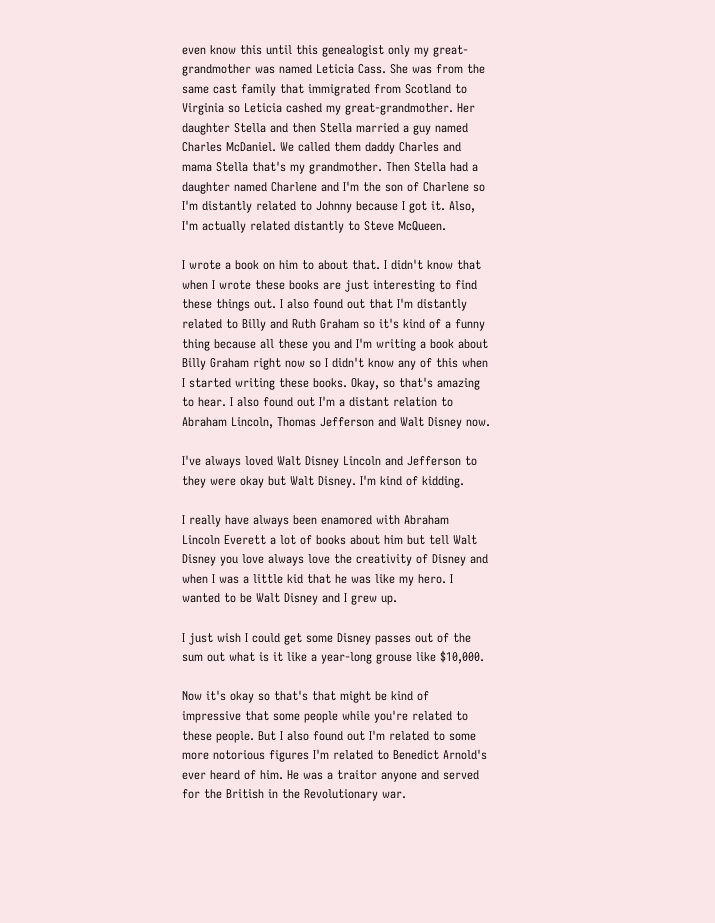even know this until this genealogist only my great-grandmother was named Leticia Cass. She was from the same cast family that immigrated from Scotland to Virginia so Leticia cashed my great-grandmother. Her daughter Stella and then Stella married a guy named Charles McDaniel. We called them daddy Charles and mama Stella that's my grandmother. Then Stella had a daughter named Charlene and I'm the son of Charlene so I'm distantly related to Johnny because I got it. Also, I'm actually related distantly to Steve McQueen.

I wrote a book on him to about that. I didn't know that when I wrote these books are just interesting to find these things out. I also found out that I'm distantly related to Billy and Ruth Graham so it's kind of a funny thing because all these you and I'm writing a book about Billy Graham right now so I didn't know any of this when I started writing these books. Okay, so that's amazing to hear. I also found out I'm a distant relation to Abraham Lincoln, Thomas Jefferson and Walt Disney now.

I've always loved Walt Disney Lincoln and Jefferson to they were okay but Walt Disney. I'm kind of kidding.

I really have always been enamored with Abraham Lincoln Everett a lot of books about him but tell Walt Disney you love always love the creativity of Disney and when I was a little kid that he was like my hero. I wanted to be Walt Disney and I grew up.

I just wish I could get some Disney passes out of the sum out what is it like a year-long grouse like $10,000.

Now it's okay so that's that might be kind of impressive that some people while you're related to these people. But I also found out I'm related to some more notorious figures I'm related to Benedict Arnold's ever heard of him. He was a traitor anyone and served for the British in the Revolutionary war.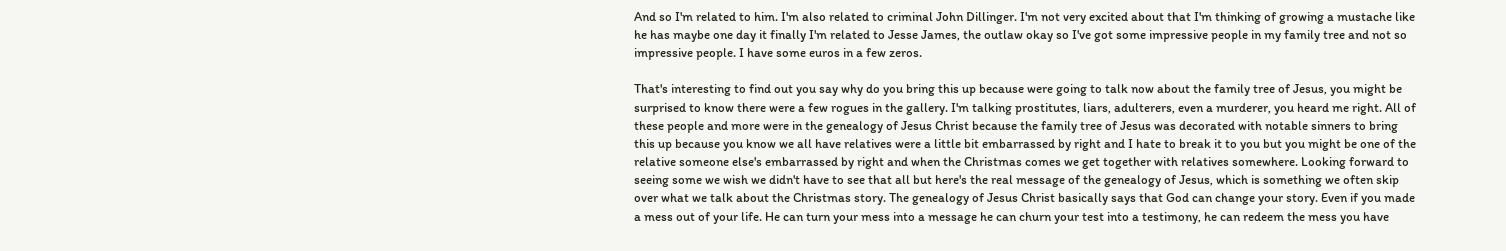And so I'm related to him. I'm also related to criminal John Dillinger. I'm not very excited about that I'm thinking of growing a mustache like he has maybe one day it finally I'm related to Jesse James, the outlaw okay so I've got some impressive people in my family tree and not so impressive people. I have some euros in a few zeros.

That's interesting to find out you say why do you bring this up because were going to talk now about the family tree of Jesus, you might be surprised to know there were a few rogues in the gallery. I'm talking prostitutes, liars, adulterers, even a murderer, you heard me right. All of these people and more were in the genealogy of Jesus Christ because the family tree of Jesus was decorated with notable sinners to bring this up because you know we all have relatives were a little bit embarrassed by right and I hate to break it to you but you might be one of the relative someone else's embarrassed by right and when the Christmas comes we get together with relatives somewhere. Looking forward to seeing some we wish we didn't have to see that all but here's the real message of the genealogy of Jesus, which is something we often skip over what we talk about the Christmas story. The genealogy of Jesus Christ basically says that God can change your story. Even if you made a mess out of your life. He can turn your mess into a message he can churn your test into a testimony, he can redeem the mess you have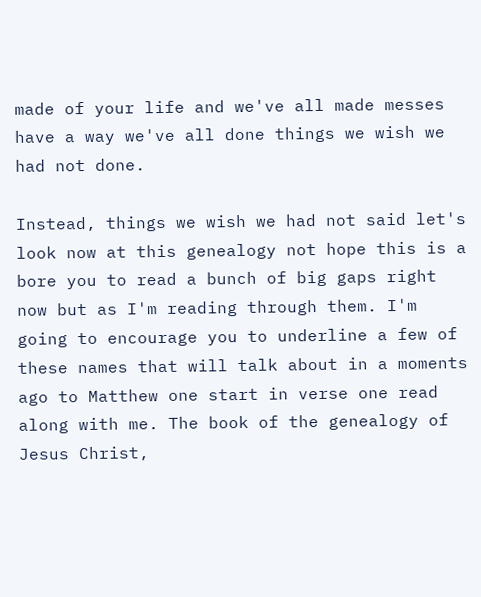made of your life and we've all made messes have a way we've all done things we wish we had not done.

Instead, things we wish we had not said let's look now at this genealogy not hope this is a bore you to read a bunch of big gaps right now but as I'm reading through them. I'm going to encourage you to underline a few of these names that will talk about in a moments ago to Matthew one start in verse one read along with me. The book of the genealogy of Jesus Christ,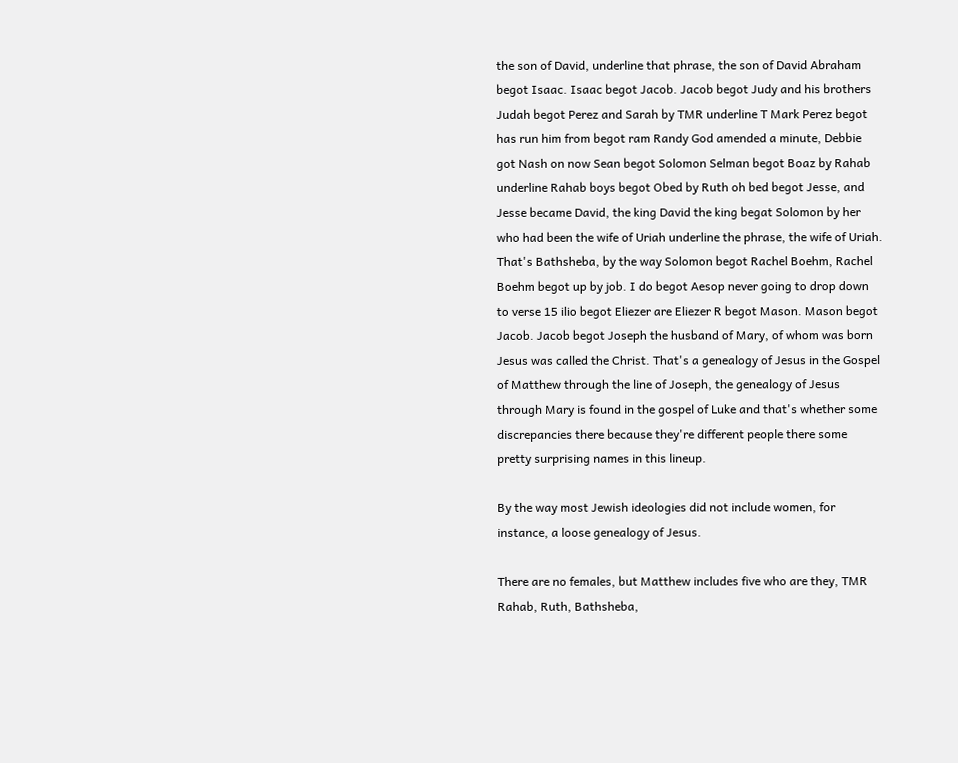the son of David, underline that phrase, the son of David Abraham begot Isaac. Isaac begot Jacob. Jacob begot Judy and his brothers Judah begot Perez and Sarah by TMR underline T Mark Perez begot has run him from begot ram Randy God amended a minute, Debbie got Nash on now Sean begot Solomon Selman begot Boaz by Rahab underline Rahab boys begot Obed by Ruth oh bed begot Jesse, and Jesse became David, the king David the king begat Solomon by her who had been the wife of Uriah underline the phrase, the wife of Uriah. That's Bathsheba, by the way Solomon begot Rachel Boehm, Rachel Boehm begot up by job. I do begot Aesop never going to drop down to verse 15 ilio begot Eliezer are Eliezer R begot Mason. Mason begot Jacob. Jacob begot Joseph the husband of Mary, of whom was born Jesus was called the Christ. That's a genealogy of Jesus in the Gospel of Matthew through the line of Joseph, the genealogy of Jesus through Mary is found in the gospel of Luke and that's whether some discrepancies there because they're different people there some pretty surprising names in this lineup.

By the way most Jewish ideologies did not include women, for instance, a loose genealogy of Jesus.

There are no females, but Matthew includes five who are they, TMR Rahab, Ruth, Bathsheba,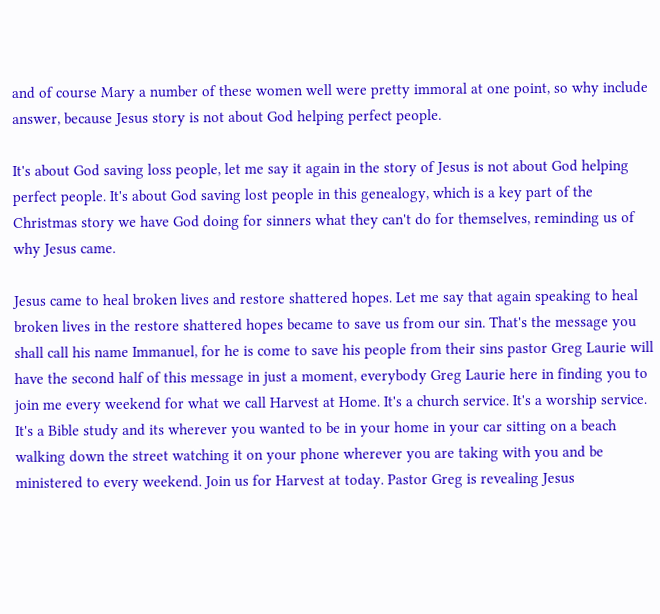and of course Mary a number of these women well were pretty immoral at one point, so why include answer, because Jesus story is not about God helping perfect people.

It's about God saving loss people, let me say it again in the story of Jesus is not about God helping perfect people. It's about God saving lost people in this genealogy, which is a key part of the Christmas story we have God doing for sinners what they can't do for themselves, reminding us of why Jesus came.

Jesus came to heal broken lives and restore shattered hopes. Let me say that again speaking to heal broken lives in the restore shattered hopes became to save us from our sin. That's the message you shall call his name Immanuel, for he is come to save his people from their sins pastor Greg Laurie will have the second half of this message in just a moment, everybody Greg Laurie here in finding you to join me every weekend for what we call Harvest at Home. It's a church service. It's a worship service. It's a Bible study and its wherever you wanted to be in your home in your car sitting on a beach walking down the street watching it on your phone wherever you are taking with you and be ministered to every weekend. Join us for Harvest at today. Pastor Greg is revealing Jesus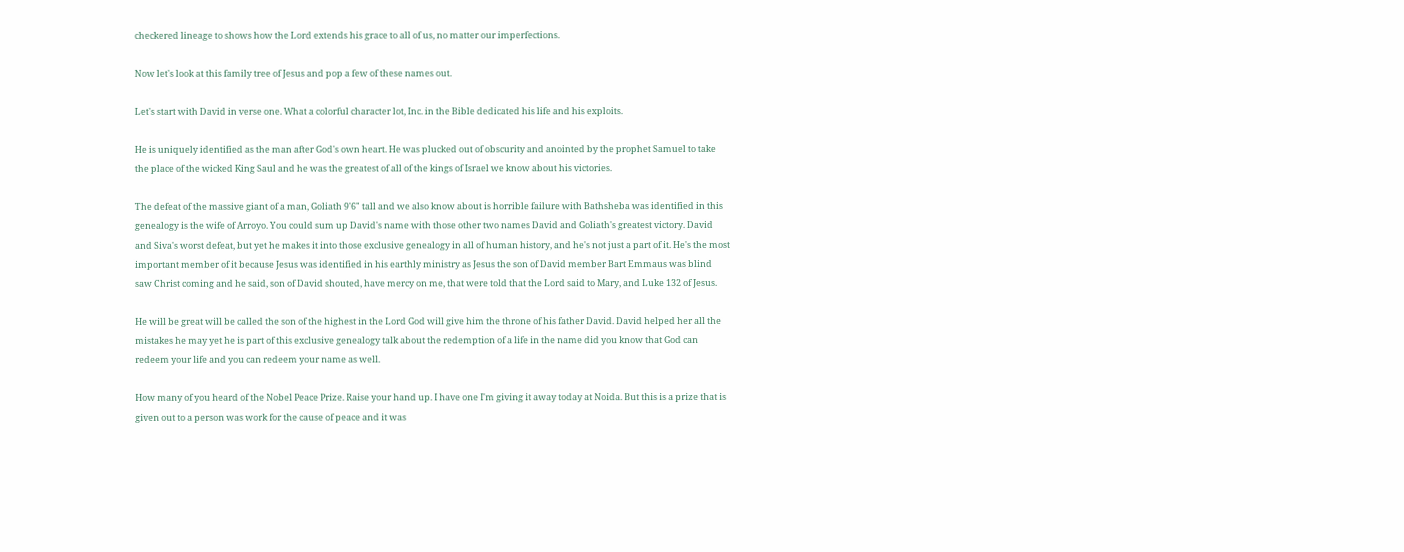checkered lineage to shows how the Lord extends his grace to all of us, no matter our imperfections.

Now let's look at this family tree of Jesus and pop a few of these names out.

Let's start with David in verse one. What a colorful character lot, Inc. in the Bible dedicated his life and his exploits.

He is uniquely identified as the man after God's own heart. He was plucked out of obscurity and anointed by the prophet Samuel to take the place of the wicked King Saul and he was the greatest of all of the kings of Israel we know about his victories.

The defeat of the massive giant of a man, Goliath 9'6" tall and we also know about is horrible failure with Bathsheba was identified in this genealogy is the wife of Arroyo. You could sum up David's name with those other two names David and Goliath's greatest victory. David and Siva's worst defeat, but yet he makes it into those exclusive genealogy in all of human history, and he's not just a part of it. He's the most important member of it because Jesus was identified in his earthly ministry as Jesus the son of David member Bart Emmaus was blind saw Christ coming and he said, son of David shouted, have mercy on me, that were told that the Lord said to Mary, and Luke 132 of Jesus.

He will be great will be called the son of the highest in the Lord God will give him the throne of his father David. David helped her all the mistakes he may yet he is part of this exclusive genealogy talk about the redemption of a life in the name did you know that God can redeem your life and you can redeem your name as well.

How many of you heard of the Nobel Peace Prize. Raise your hand up. I have one I'm giving it away today at Noida. But this is a prize that is given out to a person was work for the cause of peace and it was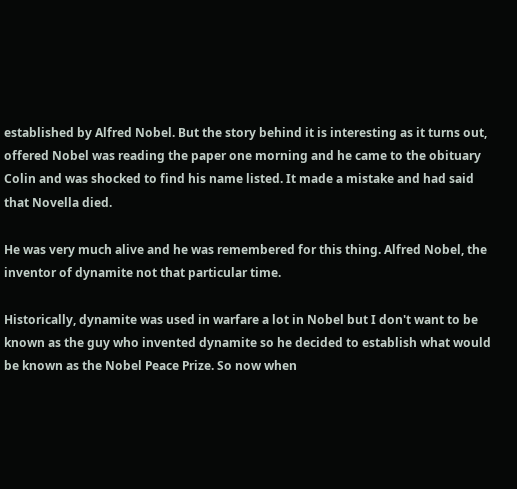established by Alfred Nobel. But the story behind it is interesting as it turns out, offered Nobel was reading the paper one morning and he came to the obituary Colin and was shocked to find his name listed. It made a mistake and had said that Novella died.

He was very much alive and he was remembered for this thing. Alfred Nobel, the inventor of dynamite not that particular time.

Historically, dynamite was used in warfare a lot in Nobel but I don't want to be known as the guy who invented dynamite so he decided to establish what would be known as the Nobel Peace Prize. So now when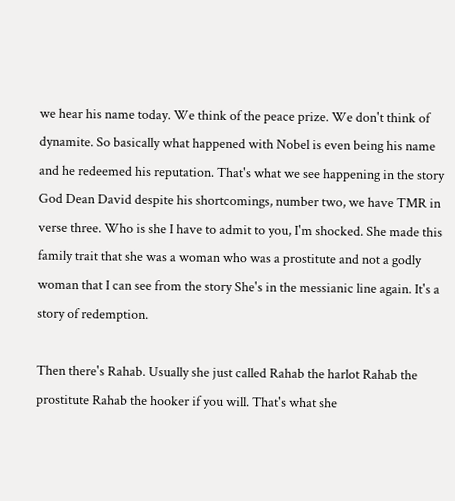we hear his name today. We think of the peace prize. We don't think of dynamite. So basically what happened with Nobel is even being his name and he redeemed his reputation. That's what we see happening in the story God Dean David despite his shortcomings, number two, we have TMR in verse three. Who is she I have to admit to you, I'm shocked. She made this family trait that she was a woman who was a prostitute and not a godly woman that I can see from the story She's in the messianic line again. It's a story of redemption.

Then there's Rahab. Usually she just called Rahab the harlot Rahab the prostitute Rahab the hooker if you will. That's what she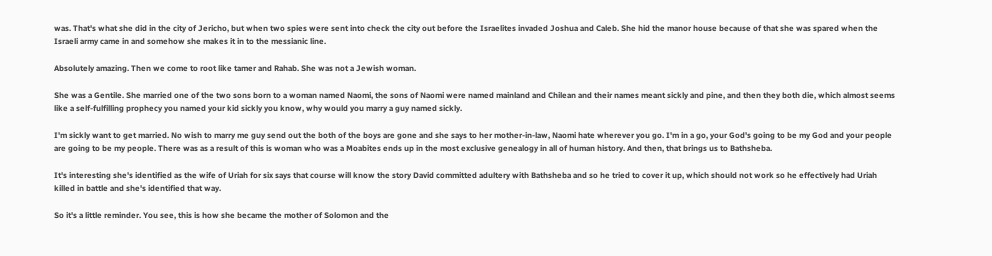was. That's what she did in the city of Jericho, but when two spies were sent into check the city out before the Israelites invaded Joshua and Caleb. She hid the manor house because of that she was spared when the Israeli army came in and somehow she makes it in to the messianic line.

Absolutely amazing. Then we come to root like tamer and Rahab. She was not a Jewish woman.

She was a Gentile. She married one of the two sons born to a woman named Naomi, the sons of Naomi were named mainland and Chilean and their names meant sickly and pine, and then they both die, which almost seems like a self-fulfilling prophecy you named your kid sickly you know, why would you marry a guy named sickly.

I'm sickly want to get married. No wish to marry me guy send out the both of the boys are gone and she says to her mother-in-law, Naomi hate wherever you go. I'm in a go, your God's going to be my God and your people are going to be my people. There was as a result of this is woman who was a Moabites ends up in the most exclusive genealogy in all of human history. And then, that brings us to Bathsheba.

It's interesting she's identified as the wife of Uriah for six says that course will know the story David committed adultery with Bathsheba and so he tried to cover it up, which should not work so he effectively had Uriah killed in battle and she's identified that way.

So it's a little reminder. You see, this is how she became the mother of Solomon and the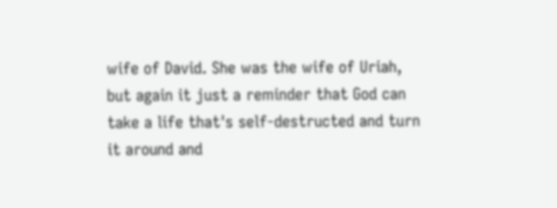wife of David. She was the wife of Uriah, but again it just a reminder that God can take a life that's self-destructed and turn it around and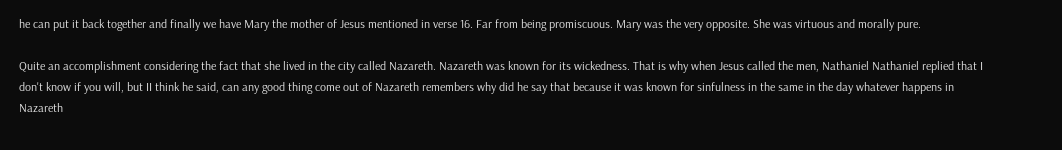he can put it back together and finally we have Mary the mother of Jesus mentioned in verse 16. Far from being promiscuous. Mary was the very opposite. She was virtuous and morally pure.

Quite an accomplishment considering the fact that she lived in the city called Nazareth. Nazareth was known for its wickedness. That is why when Jesus called the men, Nathaniel Nathaniel replied that I don't know if you will, but II think he said, can any good thing come out of Nazareth remembers why did he say that because it was known for sinfulness in the same in the day whatever happens in Nazareth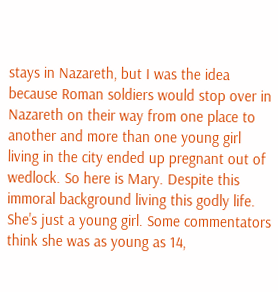stays in Nazareth, but I was the idea because Roman soldiers would stop over in Nazareth on their way from one place to another and more than one young girl living in the city ended up pregnant out of wedlock. So here is Mary. Despite this immoral background living this godly life. She's just a young girl. Some commentators think she was as young as 14,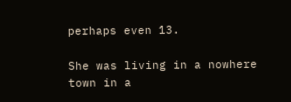perhaps even 13.

She was living in a nowhere town in a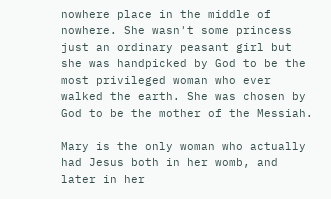nowhere place in the middle of nowhere. She wasn't some princess just an ordinary peasant girl but she was handpicked by God to be the most privileged woman who ever walked the earth. She was chosen by God to be the mother of the Messiah.

Mary is the only woman who actually had Jesus both in her womb, and later in her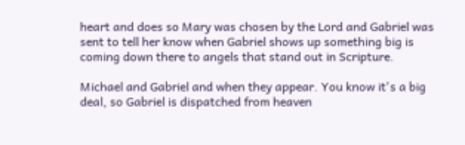heart and does so Mary was chosen by the Lord and Gabriel was sent to tell her know when Gabriel shows up something big is coming down there to angels that stand out in Scripture.

Michael and Gabriel and when they appear. You know it's a big deal, so Gabriel is dispatched from heaven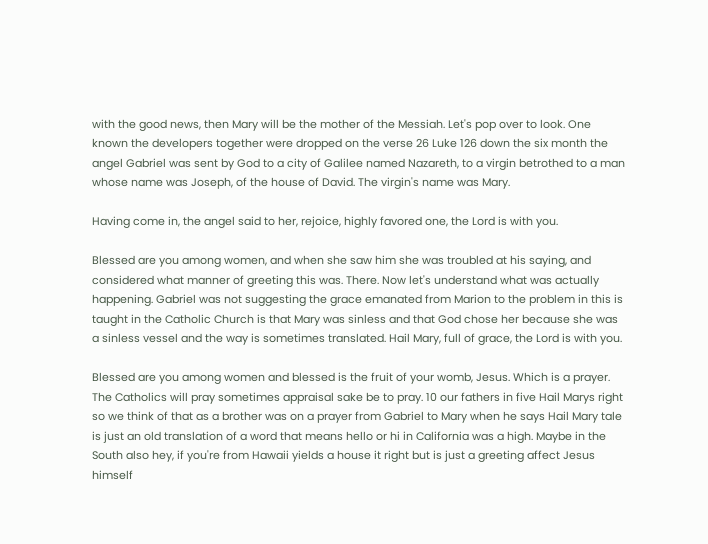with the good news, then Mary will be the mother of the Messiah. Let's pop over to look. One known the developers together were dropped on the verse 26 Luke 126 down the six month the angel Gabriel was sent by God to a city of Galilee named Nazareth, to a virgin betrothed to a man whose name was Joseph, of the house of David. The virgin's name was Mary.

Having come in, the angel said to her, rejoice, highly favored one, the Lord is with you.

Blessed are you among women, and when she saw him she was troubled at his saying, and considered what manner of greeting this was. There. Now let's understand what was actually happening. Gabriel was not suggesting the grace emanated from Marion to the problem in this is taught in the Catholic Church is that Mary was sinless and that God chose her because she was a sinless vessel and the way is sometimes translated. Hail Mary, full of grace, the Lord is with you.

Blessed are you among women and blessed is the fruit of your womb, Jesus. Which is a prayer. The Catholics will pray sometimes appraisal sake be to pray. 10 our fathers in five Hail Marys right so we think of that as a brother was on a prayer from Gabriel to Mary when he says Hail Mary tale is just an old translation of a word that means hello or hi in California was a high. Maybe in the South also hey, if you're from Hawaii yields a house it right but is just a greeting affect Jesus himself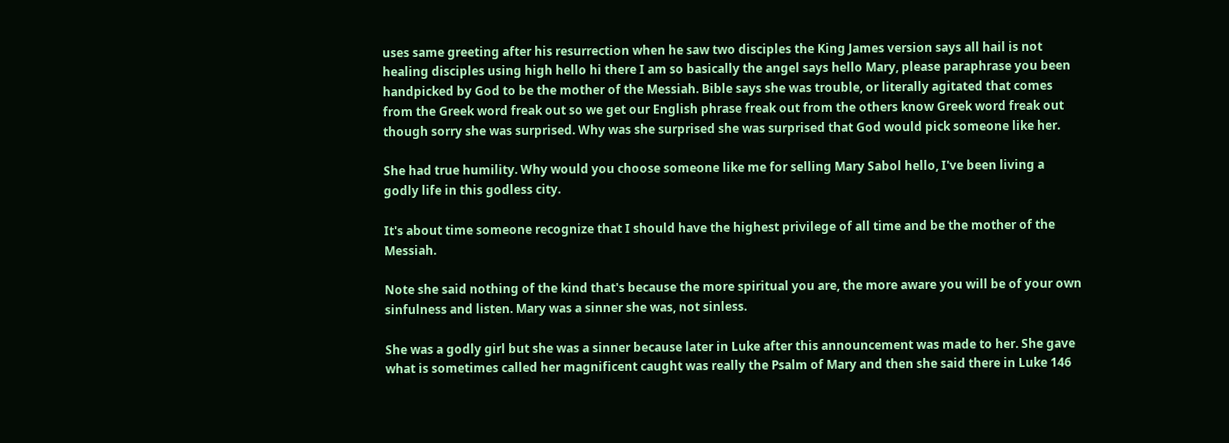uses same greeting after his resurrection when he saw two disciples the King James version says all hail is not healing disciples using high hello hi there I am so basically the angel says hello Mary, please paraphrase you been handpicked by God to be the mother of the Messiah. Bible says she was trouble, or literally agitated that comes from the Greek word freak out so we get our English phrase freak out from the others know Greek word freak out though sorry she was surprised. Why was she surprised she was surprised that God would pick someone like her.

She had true humility. Why would you choose someone like me for selling Mary Sabol hello, I've been living a godly life in this godless city.

It's about time someone recognize that I should have the highest privilege of all time and be the mother of the Messiah.

Note she said nothing of the kind that's because the more spiritual you are, the more aware you will be of your own sinfulness and listen. Mary was a sinner she was, not sinless.

She was a godly girl but she was a sinner because later in Luke after this announcement was made to her. She gave what is sometimes called her magnificent caught was really the Psalm of Mary and then she said there in Luke 146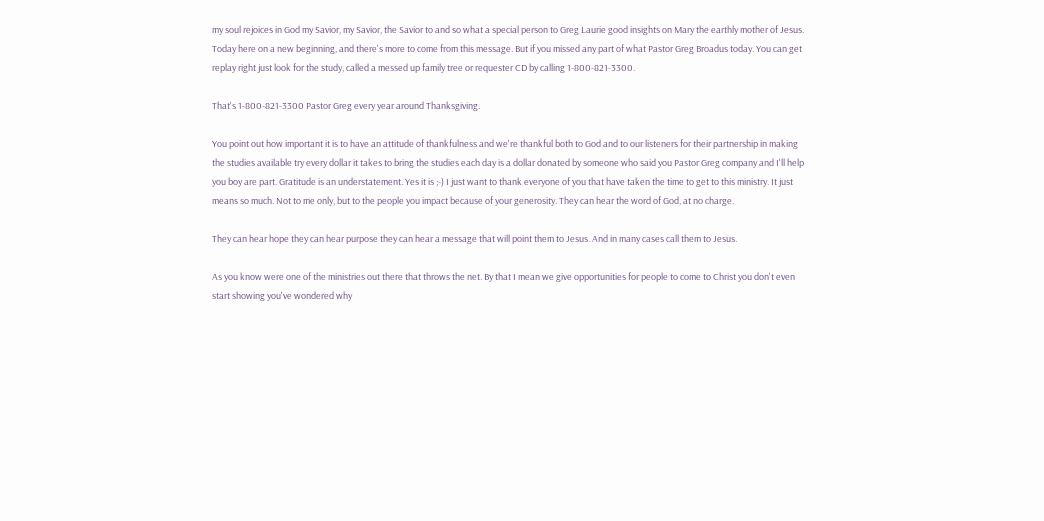my soul rejoices in God my Savior, my Savior, the Savior to and so what a special person to Greg Laurie good insights on Mary the earthly mother of Jesus. Today here on a new beginning, and there's more to come from this message. But if you missed any part of what Pastor Greg Broadus today. You can get replay right just look for the study, called a messed up family tree or requester CD by calling 1-800-821-3300.

That's 1-800-821-3300 Pastor Greg every year around Thanksgiving.

You point out how important it is to have an attitude of thankfulness and we're thankful both to God and to our listeners for their partnership in making the studies available try every dollar it takes to bring the studies each day is a dollar donated by someone who said you Pastor Greg company and I'll help you boy are part. Gratitude is an understatement. Yes it is ;-) I just want to thank everyone of you that have taken the time to get to this ministry. It just means so much. Not to me only, but to the people you impact because of your generosity. They can hear the word of God, at no charge.

They can hear hope they can hear purpose they can hear a message that will point them to Jesus. And in many cases call them to Jesus.

As you know were one of the ministries out there that throws the net. By that I mean we give opportunities for people to come to Christ you don't even start showing you've wondered why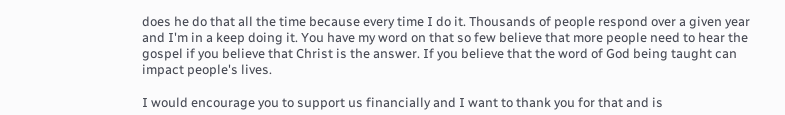does he do that all the time because every time I do it. Thousands of people respond over a given year and I'm in a keep doing it. You have my word on that so few believe that more people need to hear the gospel if you believe that Christ is the answer. If you believe that the word of God being taught can impact people's lives.

I would encourage you to support us financially and I want to thank you for that and is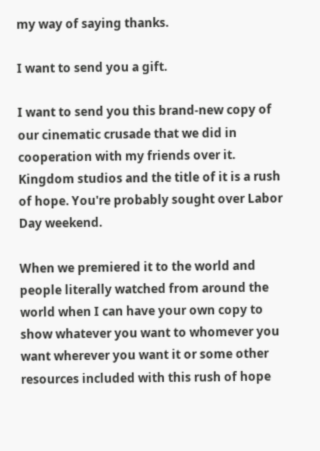my way of saying thanks.

I want to send you a gift.

I want to send you this brand-new copy of our cinematic crusade that we did in cooperation with my friends over it. Kingdom studios and the title of it is a rush of hope. You're probably sought over Labor Day weekend.

When we premiered it to the world and people literally watched from around the world when I can have your own copy to show whatever you want to whomever you want wherever you want it or some other resources included with this rush of hope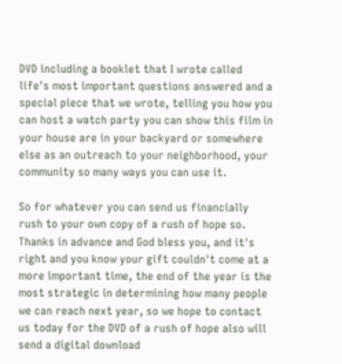DVD including a booklet that I wrote called life's most important questions answered and a special piece that we wrote, telling you how you can host a watch party you can show this film in your house are in your backyard or somewhere else as an outreach to your neighborhood, your community so many ways you can use it.

So for whatever you can send us financially rush to your own copy of a rush of hope so. Thanks in advance and God bless you, and it's right and you know your gift couldn't come at a more important time, the end of the year is the most strategic in determining how many people we can reach next year, so we hope to contact us today for the DVD of a rush of hope also will send a digital download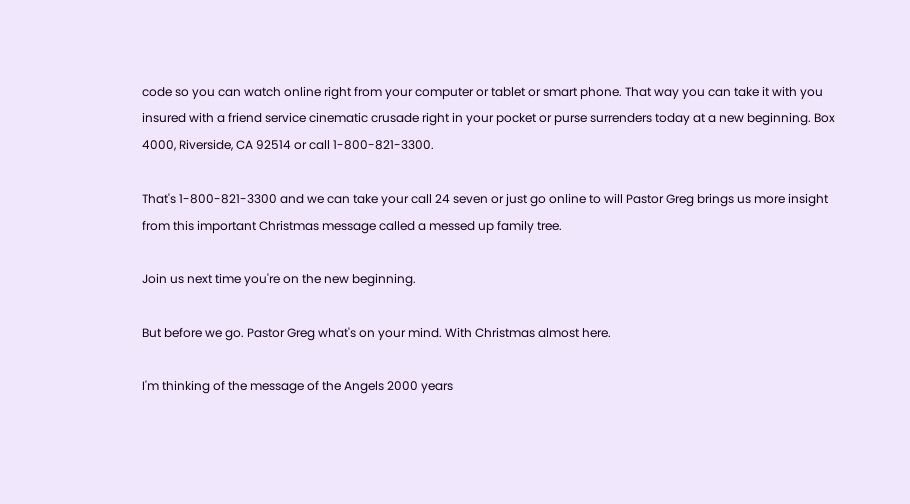code so you can watch online right from your computer or tablet or smart phone. That way you can take it with you insured with a friend service cinematic crusade right in your pocket or purse surrenders today at a new beginning. Box 4000, Riverside, CA 92514 or call 1-800-821-3300.

That's 1-800-821-3300 and we can take your call 24 seven or just go online to will Pastor Greg brings us more insight from this important Christmas message called a messed up family tree.

Join us next time you're on the new beginning.

But before we go. Pastor Greg what's on your mind. With Christmas almost here.

I'm thinking of the message of the Angels 2000 years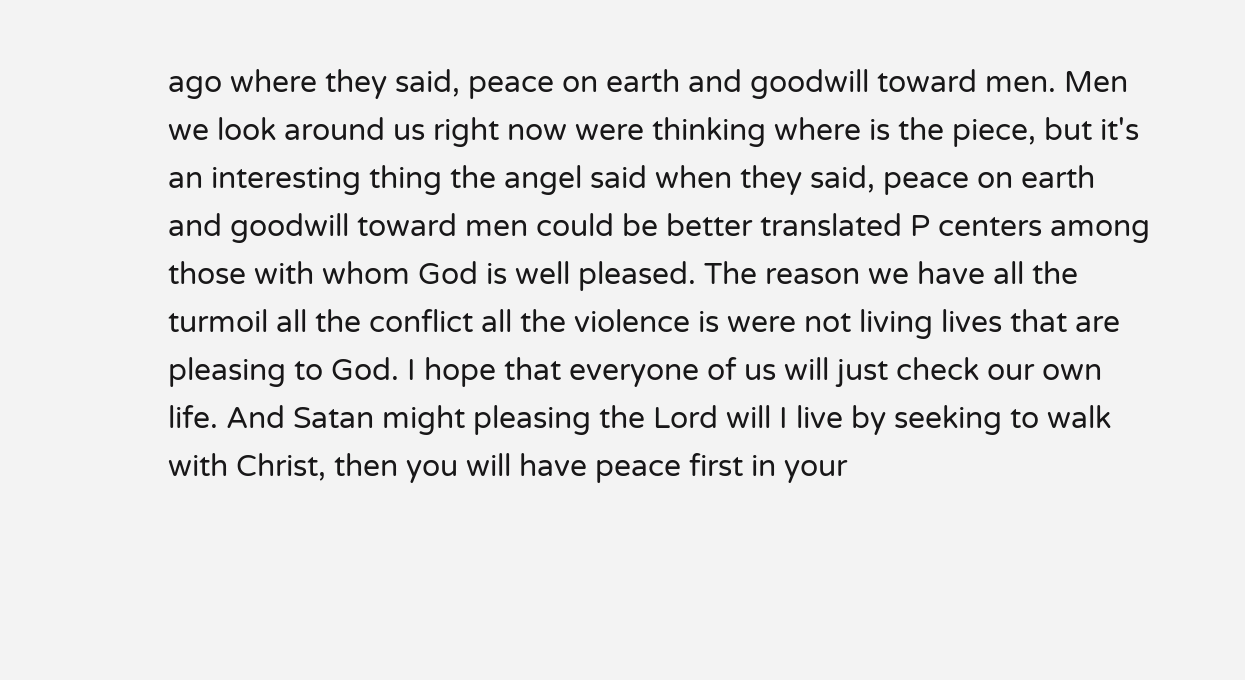ago where they said, peace on earth and goodwill toward men. Men we look around us right now were thinking where is the piece, but it's an interesting thing the angel said when they said, peace on earth and goodwill toward men could be better translated P centers among those with whom God is well pleased. The reason we have all the turmoil all the conflict all the violence is were not living lives that are pleasing to God. I hope that everyone of us will just check our own life. And Satan might pleasing the Lord will I live by seeking to walk with Christ, then you will have peace first in your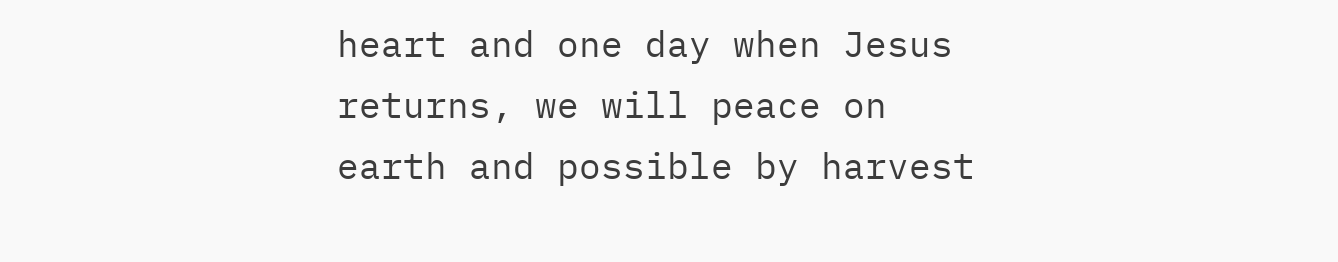heart and one day when Jesus returns, we will peace on earth and possible by harvest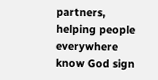partners, helping people everywhere know God sign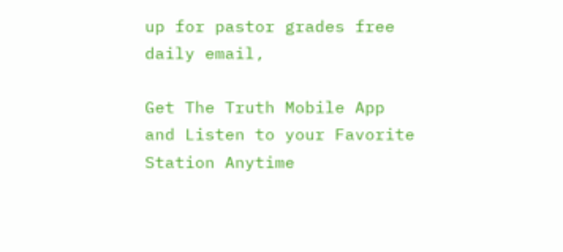up for pastor grades free daily email,

Get The Truth Mobile App and Listen to your Favorite Station Anytime